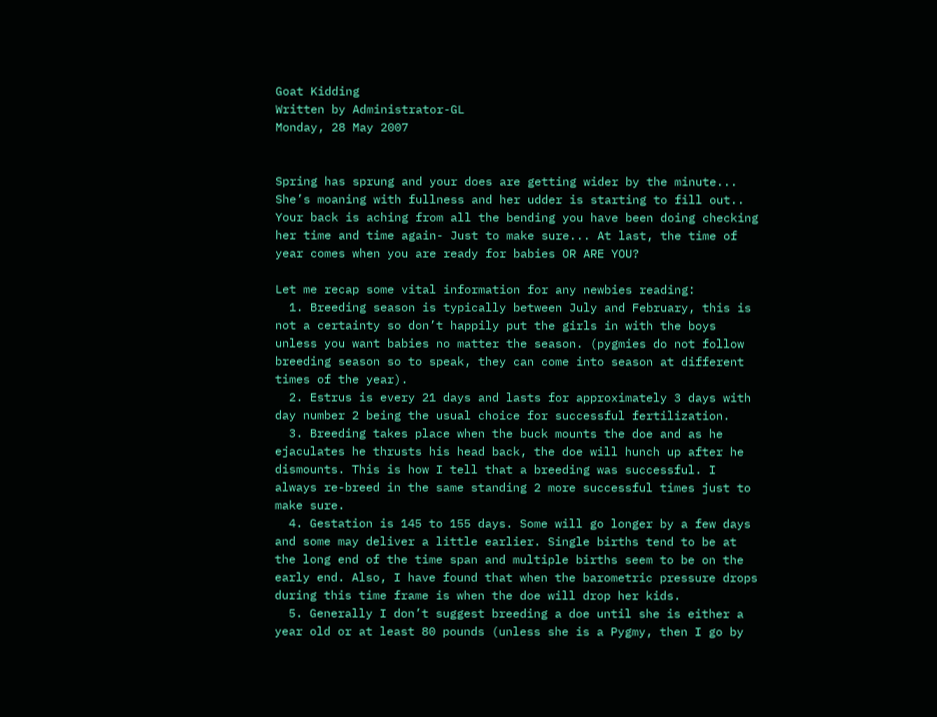Goat Kidding
Written by Administrator-GL
Monday, 28 May 2007


Spring has sprung and your does are getting wider by the minute...
She’s moaning with fullness and her udder is starting to fill out.. Your back is aching from all the bending you have been doing checking her time and time again- Just to make sure... At last, the time of year comes when you are ready for babies OR ARE YOU?

Let me recap some vital information for any newbies reading:
  1. Breeding season is typically between July and February, this is not a certainty so don’t happily put the girls in with the boys unless you want babies no matter the season. (pygmies do not follow breeding season so to speak, they can come into season at different times of the year).
  2. Estrus is every 21 days and lasts for approximately 3 days with day number 2 being the usual choice for successful fertilization.
  3. Breeding takes place when the buck mounts the doe and as he ejaculates he thrusts his head back, the doe will hunch up after he dismounts. This is how I tell that a breeding was successful. I always re-breed in the same standing 2 more successful times just to make sure.
  4. Gestation is 145 to 155 days. Some will go longer by a few days and some may deliver a little earlier. Single births tend to be at the long end of the time span and multiple births seem to be on the early end. Also, I have found that when the barometric pressure drops during this time frame is when the doe will drop her kids.
  5. Generally I don’t suggest breeding a doe until she is either a year old or at least 80 pounds (unless she is a Pygmy, then I go by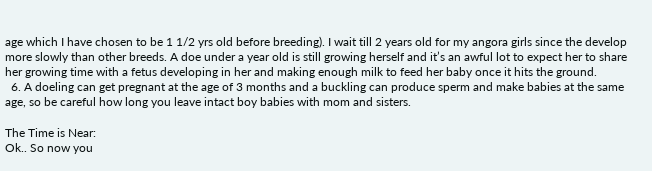age which I have chosen to be 1 1/2 yrs old before breeding). I wait till 2 years old for my angora girls since the develop more slowly than other breeds. A doe under a year old is still growing herself and it’s an awful lot to expect her to share her growing time with a fetus developing in her and making enough milk to feed her baby once it hits the ground.
  6. A doeling can get pregnant at the age of 3 months and a buckling can produce sperm and make babies at the same age, so be careful how long you leave intact boy babies with mom and sisters.

The Time is Near:
Ok.. So now you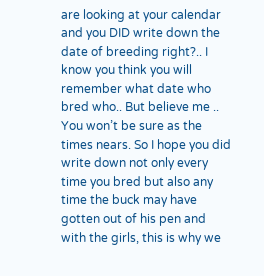are looking at your calendar and you DID write down the date of breeding right?.. I know you think you will remember what date who bred who.. But believe me .. You won’t be sure as the times nears. So I hope you did write down not only every time you bred but also any time the buck may have gotten out of his pen and with the girls, this is why we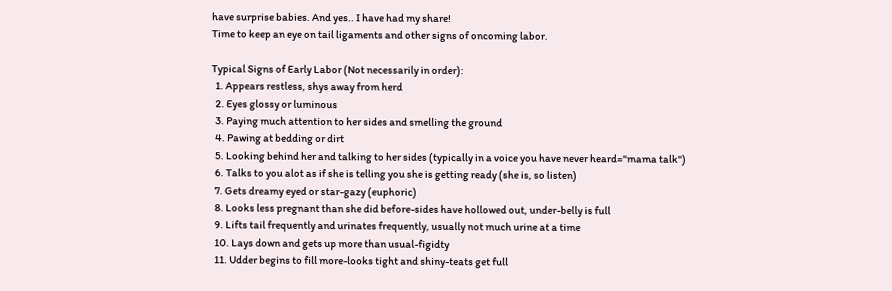have surprise babies. And yes.. I have had my share!
Time to keep an eye on tail ligaments and other signs of oncoming labor.

Typical Signs of Early Labor (Not necessarily in order):
  1. Appears restless, shys away from herd
  2. Eyes glossy or luminous
  3. Paying much attention to her sides and smelling the ground
  4. Pawing at bedding or dirt
  5. Looking behind her and talking to her sides (typically in a voice you have never heard="mama talk")
  6. Talks to you alot as if she is telling you she is getting ready (she is, so listen)
  7. Gets dreamy eyed or star-gazy (euphoric)
  8. Looks less pregnant than she did before-sides have hollowed out, under-belly is full
  9. Lifts tail frequently and urinates frequently, usually not much urine at a time
  10. Lays down and gets up more than usual-figidty
  11. Udder begins to fill more-looks tight and shiny-teats get full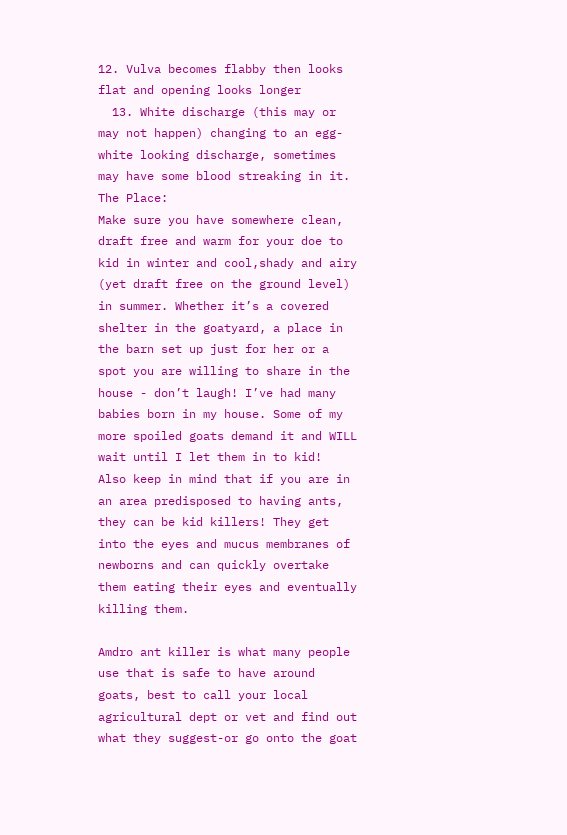12. Vulva becomes flabby then looks flat and opening looks longer
  13. White discharge (this may or may not happen) changing to an egg-white looking discharge, sometimes may have some blood streaking in it.
The Place:
Make sure you have somewhere clean, draft free and warm for your doe to kid in winter and cool,shady and airy (yet draft free on the ground level) in summer. Whether it’s a covered shelter in the goatyard, a place in the barn set up just for her or a spot you are willing to share in the house - don’t laugh! I’ve had many babies born in my house. Some of my more spoiled goats demand it and WILL wait until I let them in to kid!
Also keep in mind that if you are in an area predisposed to having ants, they can be kid killers! They get into the eyes and mucus membranes of newborns and can quickly overtake them eating their eyes and eventually killing them.

Amdro ant killer is what many people use that is safe to have around goats, best to call your local agricultural dept or vet and find out what they suggest-or go onto the goat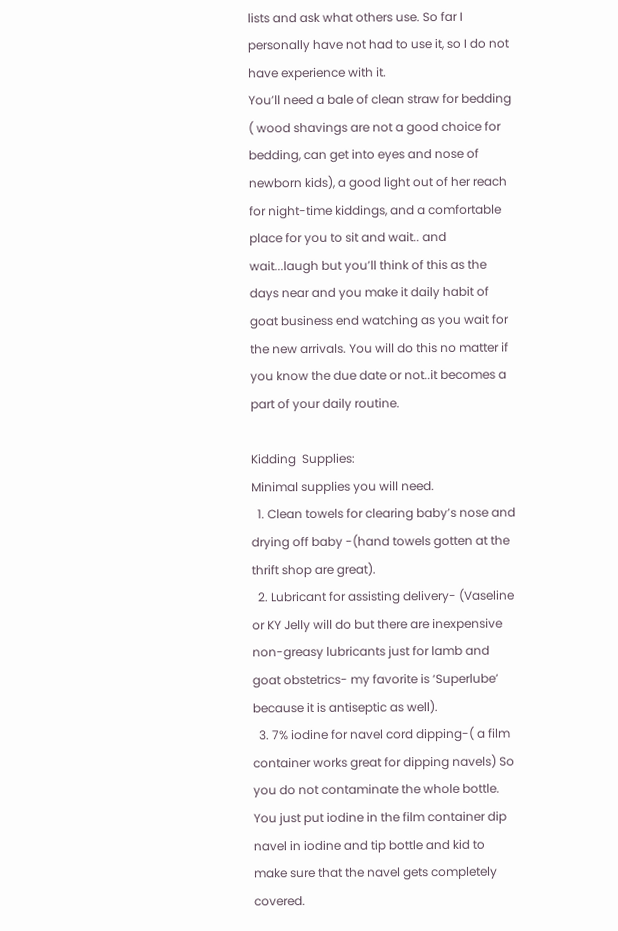lists and ask what others use. So far I personally have not had to use it, so I do not have experience with it.
You’ll need a bale of clean straw for bedding ( wood shavings are not a good choice for bedding, can get into eyes and nose of newborn kids), a good light out of her reach for night-time kiddings, and a comfortable place for you to sit and wait.. and wait...laugh but you’ll think of this as the days near and you make it daily habit of goat business end watching as you wait for the new arrivals. You will do this no matter if you know the due date or not..it becomes a part of your daily routine.

Kidding  Supplies:
Minimal supplies you will need.
  1. Clean towels for clearing baby’s nose and drying off baby -(hand towels gotten at the thrift shop are great).
  2. Lubricant for assisting delivery- (Vaseline or KY Jelly will do but there are inexpensive non-greasy lubricants just for lamb and goat obstetrics- my favorite is ‘Superlube’ because it is antiseptic as well).
  3. 7% iodine for navel cord dipping-( a film container works great for dipping navels) So you do not contaminate the whole bottle. You just put iodine in the film container dip navel in iodine and tip bottle and kid to make sure that the navel gets completely covered.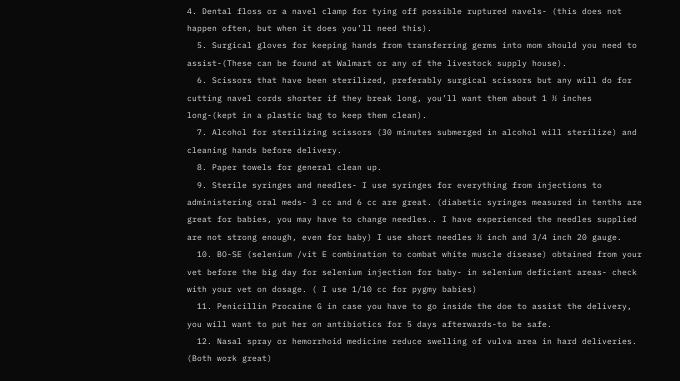4. Dental floss or a navel clamp for tying off possible ruptured navels- (this does not happen often, but when it does you’ll need this).
  5. Surgical gloves for keeping hands from transferring germs into mom should you need to assist-(These can be found at Walmart or any of the livestock supply house).
  6. Scissors that have been sterilized, preferably surgical scissors but any will do for cutting navel cords shorter if they break long, you’ll want them about 1 ½ inches long-(kept in a plastic bag to keep them clean).
  7. Alcohol for sterilizing scissors (30 minutes submerged in alcohol will sterilize) and cleaning hands before delivery.
  8. Paper towels for general clean up.
  9. Sterile syringes and needles- I use syringes for everything from injections to administering oral meds- 3 cc and 6 cc are great. (diabetic syringes measured in tenths are great for babies, you may have to change needles.. I have experienced the needles supplied are not strong enough, even for baby) I use short needles ½ inch and 3/4 inch 20 gauge.
  10. BO-SE (selenium /vit E combination to combat white muscle disease) obtained from your vet before the big day for selenium injection for baby- in selenium deficient areas- check with your vet on dosage. ( I use 1/10 cc for pygmy babies)
  11. Penicillin Procaine G in case you have to go inside the doe to assist the delivery, you will want to put her on antibiotics for 5 days afterwards-to be safe.
  12. Nasal spray or hemorrhoid medicine reduce swelling of vulva area in hard deliveries. (Both work great)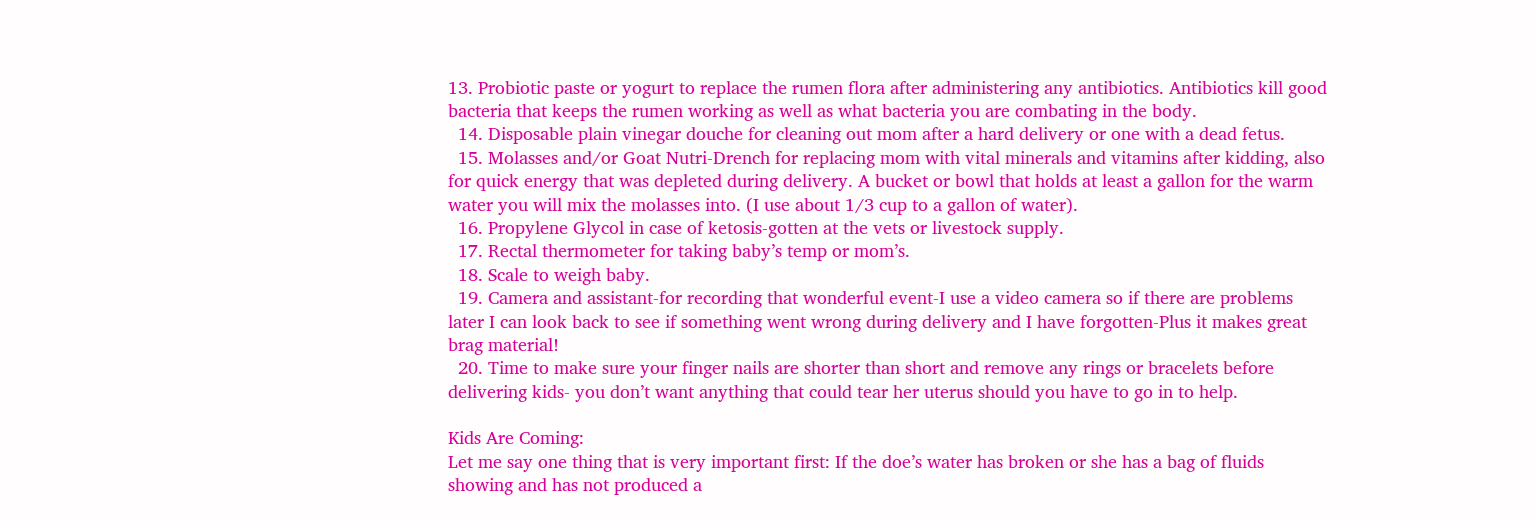13. Probiotic paste or yogurt to replace the rumen flora after administering any antibiotics. Antibiotics kill good bacteria that keeps the rumen working as well as what bacteria you are combating in the body.
  14. Disposable plain vinegar douche for cleaning out mom after a hard delivery or one with a dead fetus.
  15. Molasses and/or Goat Nutri-Drench for replacing mom with vital minerals and vitamins after kidding, also for quick energy that was depleted during delivery. A bucket or bowl that holds at least a gallon for the warm water you will mix the molasses into. (I use about 1/3 cup to a gallon of water).
  16. Propylene Glycol in case of ketosis-gotten at the vets or livestock supply.
  17. Rectal thermometer for taking baby’s temp or mom’s.
  18. Scale to weigh baby.
  19. Camera and assistant-for recording that wonderful event-I use a video camera so if there are problems later I can look back to see if something went wrong during delivery and I have forgotten-Plus it makes great brag material!
  20. Time to make sure your finger nails are shorter than short and remove any rings or bracelets before delivering kids- you don’t want anything that could tear her uterus should you have to go in to help.

Kids Are Coming:
Let me say one thing that is very important first: If the doe’s water has broken or she has a bag of fluids showing and has not produced a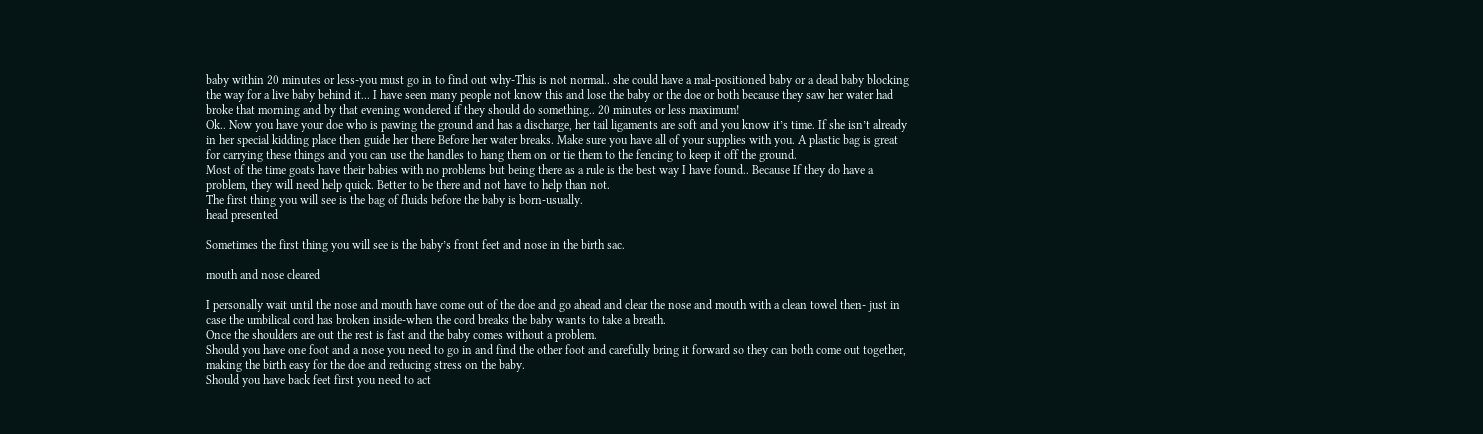baby within 20 minutes or less-you must go in to find out why-This is not normal.. she could have a mal-positioned baby or a dead baby blocking the way for a live baby behind it... I have seen many people not know this and lose the baby or the doe or both because they saw her water had broke that morning and by that evening wondered if they should do something.. 20 minutes or less maximum!
Ok.. Now you have your doe who is pawing the ground and has a discharge, her tail ligaments are soft and you know it’s time. If she isn’t already in her special kidding place then guide her there Before her water breaks. Make sure you have all of your supplies with you. A plastic bag is great for carrying these things and you can use the handles to hang them on or tie them to the fencing to keep it off the ground.
Most of the time goats have their babies with no problems but being there as a rule is the best way I have found.. Because If they do have a problem, they will need help quick. Better to be there and not have to help than not.
The first thing you will see is the bag of fluids before the baby is born-usually.
head presented

Sometimes the first thing you will see is the baby’s front feet and nose in the birth sac.

mouth and nose cleared

I personally wait until the nose and mouth have come out of the doe and go ahead and clear the nose and mouth with a clean towel then- just in case the umbilical cord has broken inside-when the cord breaks the baby wants to take a breath.
Once the shoulders are out the rest is fast and the baby comes without a problem.
Should you have one foot and a nose you need to go in and find the other foot and carefully bring it forward so they can both come out together, making the birth easy for the doe and reducing stress on the baby.
Should you have back feet first you need to act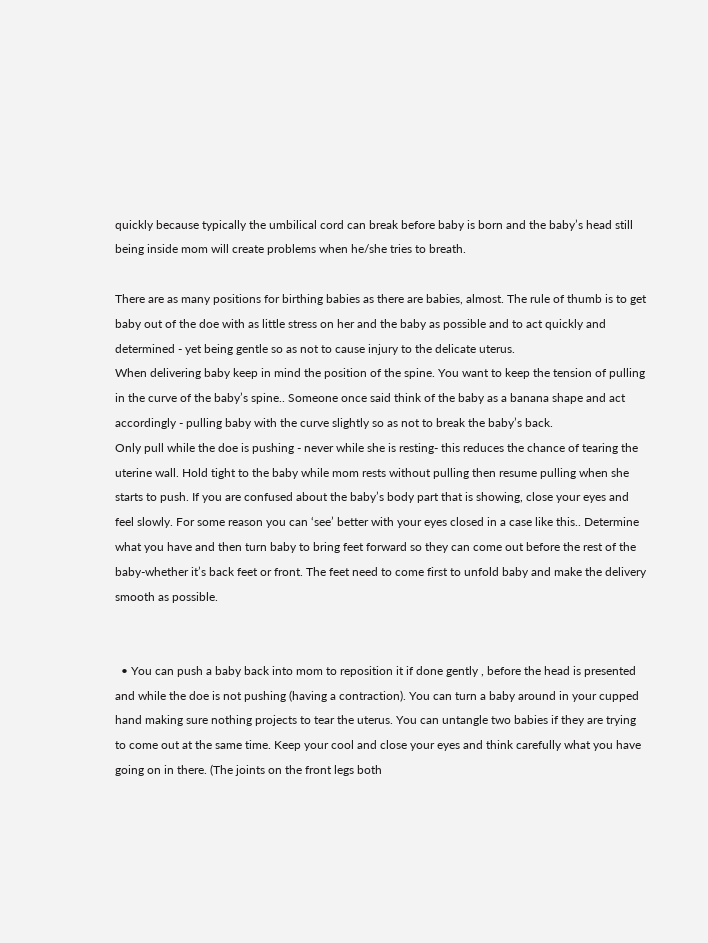quickly because typically the umbilical cord can break before baby is born and the baby’s head still being inside mom will create problems when he/she tries to breath.

There are as many positions for birthing babies as there are babies, almost. The rule of thumb is to get baby out of the doe with as little stress on her and the baby as possible and to act quickly and determined - yet being gentle so as not to cause injury to the delicate uterus.
When delivering baby keep in mind the position of the spine. You want to keep the tension of pulling in the curve of the baby’s spine.. Someone once said think of the baby as a banana shape and act accordingly - pulling baby with the curve slightly so as not to break the baby’s back.
Only pull while the doe is pushing - never while she is resting- this reduces the chance of tearing the uterine wall. Hold tight to the baby while mom rests without pulling then resume pulling when she starts to push. If you are confused about the baby’s body part that is showing, close your eyes and feel slowly. For some reason you can ‘see’ better with your eyes closed in a case like this.. Determine what you have and then turn baby to bring feet forward so they can come out before the rest of the baby-whether it’s back feet or front. The feet need to come first to unfold baby and make the delivery smooth as possible.


  • You can push a baby back into mom to reposition it if done gently , before the head is presented and while the doe is not pushing (having a contraction). You can turn a baby around in your cupped hand making sure nothing projects to tear the uterus. You can untangle two babies if they are trying to come out at the same time. Keep your cool and close your eyes and think carefully what you have going on in there. (The joints on the front legs both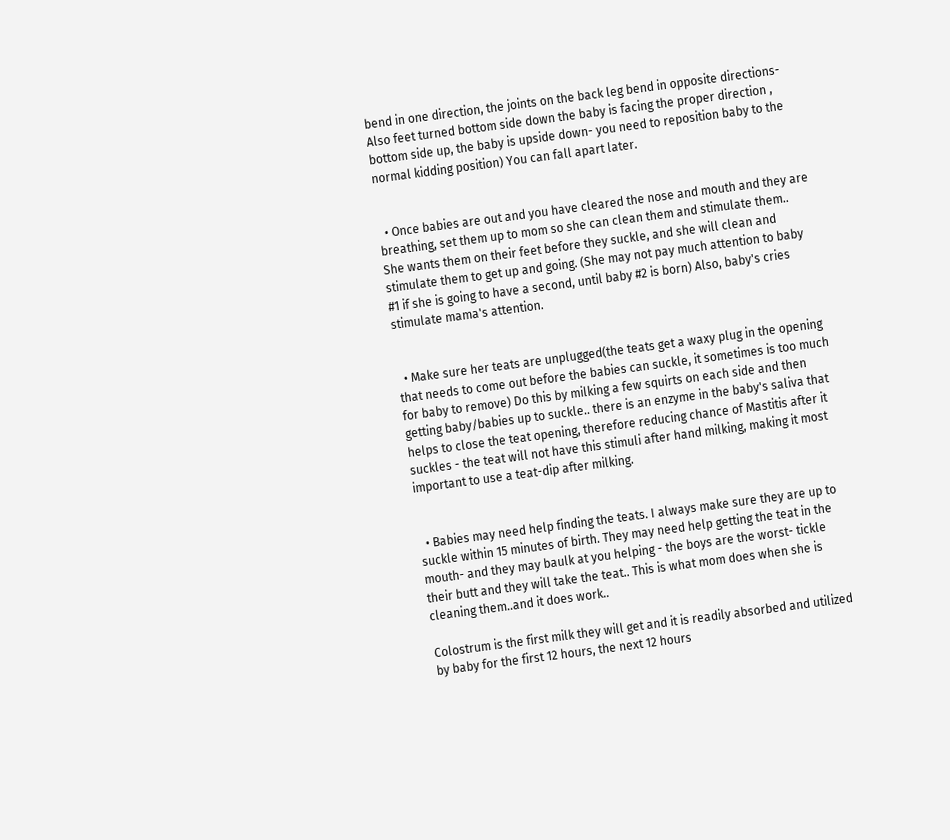bend in one direction, the joints on the back leg bend in opposite directions- Also feet turned bottom side down the baby is facing the proper direction , bottom side up, the baby is upside down- you need to reposition baby to the normal kidding position) You can fall apart later.


  • Once babies are out and you have cleared the nose and mouth and they are breathing, set them up to mom so she can clean them and stimulate them.. She wants them on their feet before they suckle, and she will clean and stimulate them to get up and going. (She may not pay much attention to baby #1 if she is going to have a second, until baby #2 is born) Also, baby's cries stimulate mama's attention.


  • Make sure her teats are unplugged(the teats get a waxy plug in the opening that needs to come out before the babies can suckle, it sometimes is too much for baby to remove) Do this by milking a few squirts on each side and then getting baby/babies up to suckle.. there is an enzyme in the baby's saliva that helps to close the teat opening, therefore reducing chance of Mastitis after it suckles - the teat will not have this stimuli after hand milking, making it most important to use a teat-dip after milking.


  • Babies may need help finding the teats. I always make sure they are up to suckle within 15 minutes of birth. They may need help getting the teat in the mouth- and they may baulk at you helping - the boys are the worst- tickle their butt and they will take the teat.. This is what mom does when she is cleaning them..and it does work..

Colostrum is the first milk they will get and it is readily absorbed and utilized by baby for the first 12 hours, the next 12 hours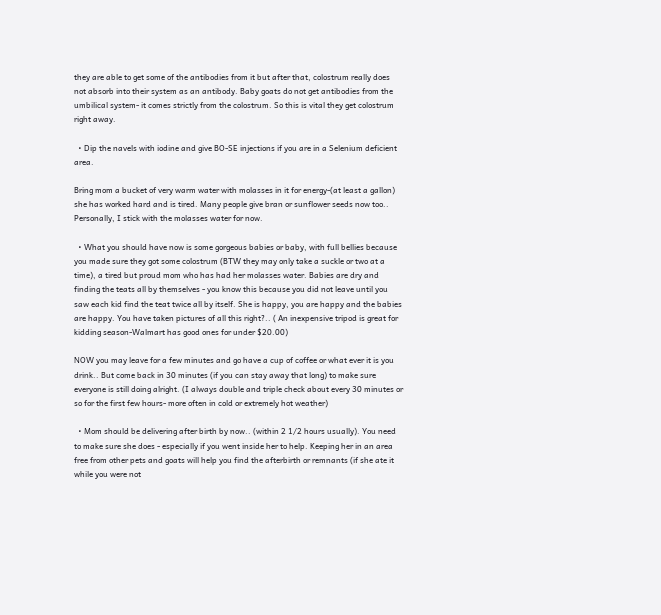they are able to get some of the antibodies from it but after that, colostrum really does not absorb into their system as an antibody. Baby goats do not get antibodies from the umbilical system- it comes strictly from the colostrum. So this is vital they get colostrum right away.

  • Dip the navels with iodine and give BO-SE injections if you are in a Selenium deficient area.

Bring mom a bucket of very warm water with molasses in it for energy-(at least a gallon) she has worked hard and is tired. Many people give bran or sunflower seeds now too.. Personally, I stick with the molasses water for now.

  • What you should have now is some gorgeous babies or baby, with full bellies because you made sure they got some colostrum (BTW they may only take a suckle or two at a time), a tired but proud mom who has had her molasses water. Babies are dry and finding the teats all by themselves - you know this because you did not leave until you saw each kid find the teat twice all by itself. She is happy, you are happy and the babies are happy. You have taken pictures of all this right?.. ( An inexpensive tripod is great for kidding season-Walmart has good ones for under $20.00)

NOW you may leave for a few minutes and go have a cup of coffee or what ever it is you drink.. But come back in 30 minutes (if you can stay away that long) to make sure everyone is still doing alright. (I always double and triple check about every 30 minutes or so for the first few hours- more often in cold or extremely hot weather)

  • Mom should be delivering after birth by now.. (within 2 1/2 hours usually). You need to make sure she does - especially if you went inside her to help. Keeping her in an area free from other pets and goats will help you find the afterbirth or remnants (if she ate it while you were not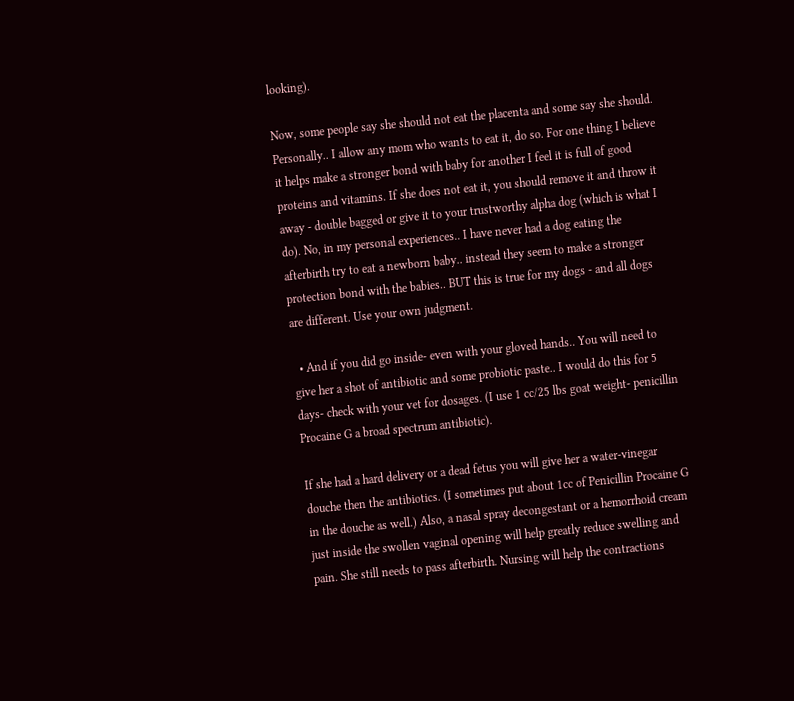looking).

Now, some people say she should not eat the placenta and some say she should. Personally.. I allow any mom who wants to eat it, do so. For one thing I believe it helps make a stronger bond with baby for another I feel it is full of good proteins and vitamins. If she does not eat it, you should remove it and throw it away - double bagged or give it to your trustworthy alpha dog (which is what I do). No, in my personal experiences.. I have never had a dog eating the afterbirth try to eat a newborn baby.. instead they seem to make a stronger protection bond with the babies.. BUT this is true for my dogs - and all dogs are different. Use your own judgment.

  • And if you did go inside- even with your gloved hands.. You will need to give her a shot of antibiotic and some probiotic paste.. I would do this for 5 days- check with your vet for dosages. (I use 1 cc/25 lbs goat weight- penicillin Procaine G a broad spectrum antibiotic).

If she had a hard delivery or a dead fetus you will give her a water-vinegar douche then the antibiotics. (I sometimes put about 1cc of Penicillin Procaine G in the douche as well.) Also, a nasal spray decongestant or a hemorrhoid cream just inside the swollen vaginal opening will help greatly reduce swelling and pain. She still needs to pass afterbirth. Nursing will help the contractions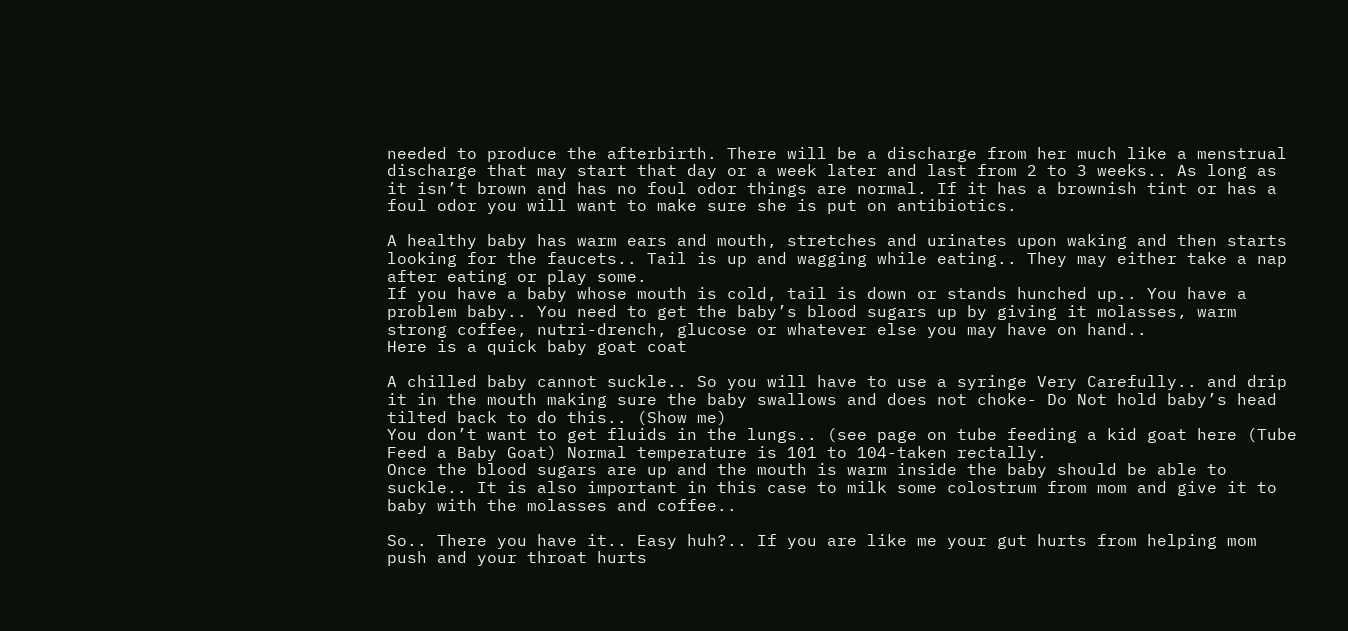needed to produce the afterbirth. There will be a discharge from her much like a menstrual discharge that may start that day or a week later and last from 2 to 3 weeks.. As long as it isn’t brown and has no foul odor things are normal. If it has a brownish tint or has a foul odor you will want to make sure she is put on antibiotics.

A healthy baby has warm ears and mouth, stretches and urinates upon waking and then starts looking for the faucets.. Tail is up and wagging while eating.. They may either take a nap after eating or play some.
If you have a baby whose mouth is cold, tail is down or stands hunched up.. You have a problem baby.. You need to get the baby’s blood sugars up by giving it molasses, warm strong coffee, nutri-drench, glucose or whatever else you may have on hand..
Here is a quick baby goat coat

A chilled baby cannot suckle.. So you will have to use a syringe Very Carefully.. and drip it in the mouth making sure the baby swallows and does not choke- Do Not hold baby’s head tilted back to do this.. (Show me)
You don’t want to get fluids in the lungs.. (see page on tube feeding a kid goat here (Tube Feed a Baby Goat) Normal temperature is 101 to 104-taken rectally.
Once the blood sugars are up and the mouth is warm inside the baby should be able to suckle.. It is also important in this case to milk some colostrum from mom and give it to baby with the molasses and coffee..

So.. There you have it.. Easy huh?.. If you are like me your gut hurts from helping mom push and your throat hurts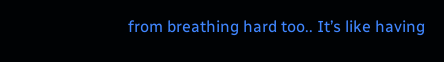from breathing hard too.. It’s like having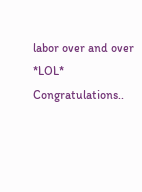labor over and over *LOL*
Congratulations..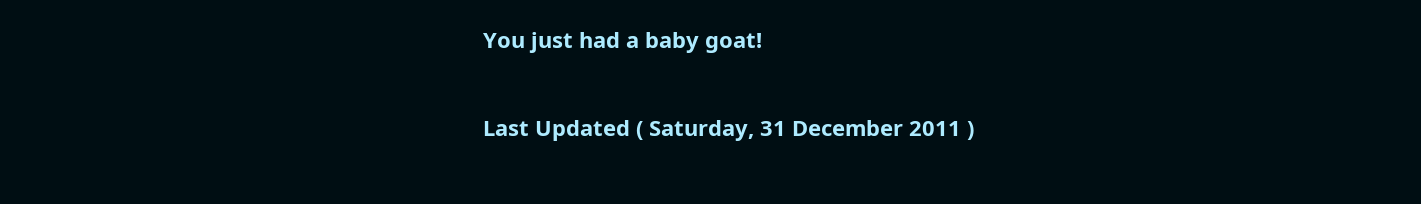You just had a baby goat!

Last Updated ( Saturday, 31 December 2011 )